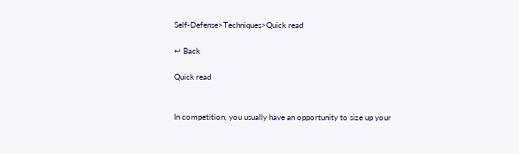Self-Defense>Techniques>Quick read

↩ Back

Quick read


In competition, you usually have an opportunity to size up your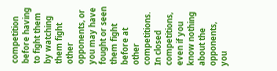competition before having to fight them by watching them fight other opponents, or you may have fought or seen them fight before at other competitions. In closed competitions, even if you know nothing about the opponents, you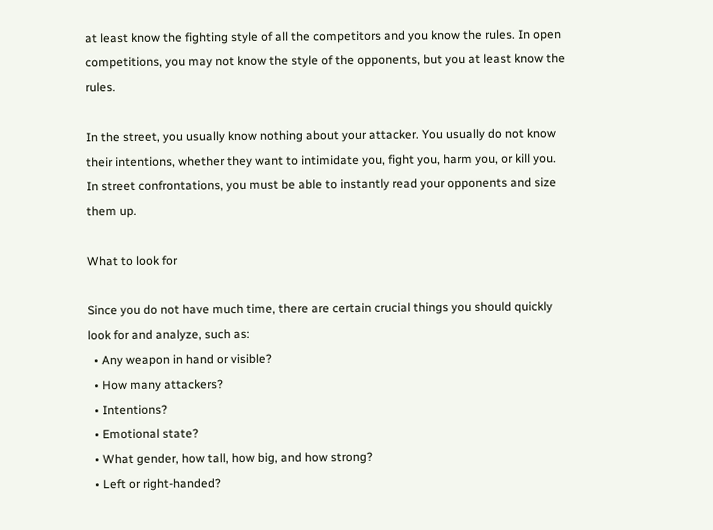at least know the fighting style of all the competitors and you know the rules. In open competitions, you may not know the style of the opponents, but you at least know the rules.

In the street, you usually know nothing about your attacker. You usually do not know their intentions, whether they want to intimidate you, fight you, harm you, or kill you. In street confrontations, you must be able to instantly read your opponents and size them up.

What to look for

Since you do not have much time, there are certain crucial things you should quickly look for and analyze, such as:
  • Any weapon in hand or visible?
  • How many attackers?
  • Intentions?
  • Emotional state?
  • What gender, how tall, how big, and how strong?
  • Left or right-handed?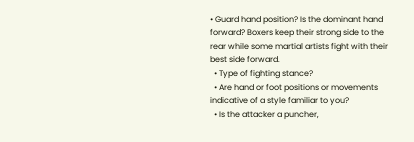• Guard hand position? Is the dominant hand forward? Boxers keep their strong side to the rear while some martial artists fight with their best side forward.
  • Type of fighting stance?
  • Are hand or foot positions or movements indicative of a style familiar to you?
  • Is the attacker a puncher,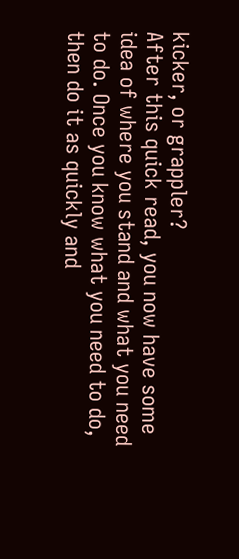kicker, or grappler?
After this quick read, you now have some idea of where you stand and what you need to do. Once you know what you need to do, then do it as quickly and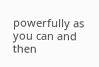powerfully as you can and then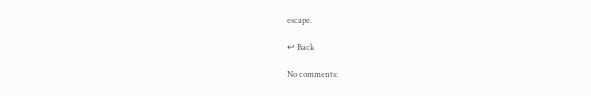escape.

↩ Back

No comments: